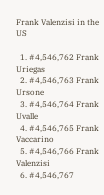Frank Valenzisi in the US

  1. #4,546,762 Frank Uriegas
  2. #4,546,763 Frank Ursone
  3. #4,546,764 Frank Uvalle
  4. #4,546,765 Frank Vaccarino
  5. #4,546,766 Frank Valenzisi
  6. #4,546,767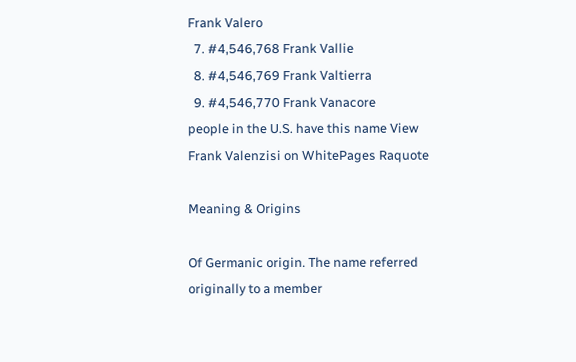Frank Valero
  7. #4,546,768 Frank Vallie
  8. #4,546,769 Frank Valtierra
  9. #4,546,770 Frank Vanacore
people in the U.S. have this name View Frank Valenzisi on WhitePages Raquote

Meaning & Origins

Of Germanic origin. The name referred originally to a member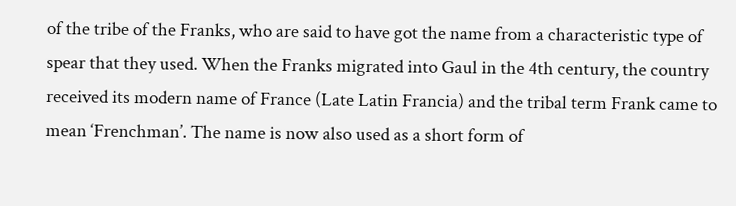of the tribe of the Franks, who are said to have got the name from a characteristic type of spear that they used. When the Franks migrated into Gaul in the 4th century, the country received its modern name of France (Late Latin Francia) and the tribal term Frank came to mean ‘Frenchman’. The name is now also used as a short form of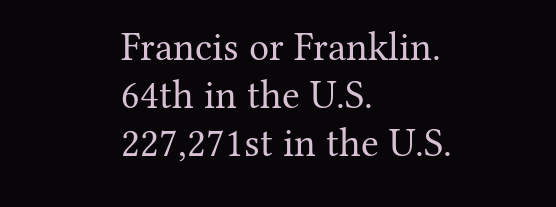Francis or Franklin.
64th in the U.S.
227,271st in the U.S.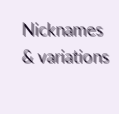Nicknames & variations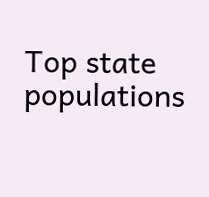Top state populations